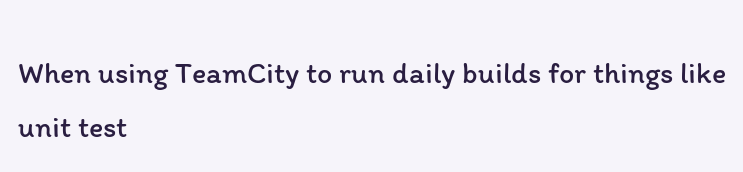When using TeamCity to run daily builds for things like unit test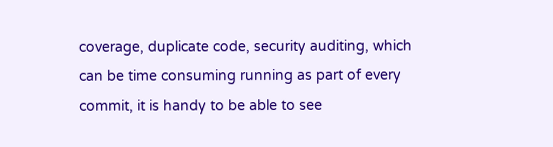coverage, duplicate code, security auditing, which can be time consuming running as part of every commit, it is handy to be able to see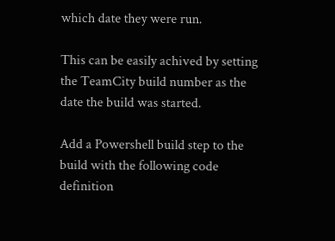which date they were run.

This can be easily achived by setting the TeamCity build number as the date the build was started.

Add a Powershell build step to the build with the following code definition